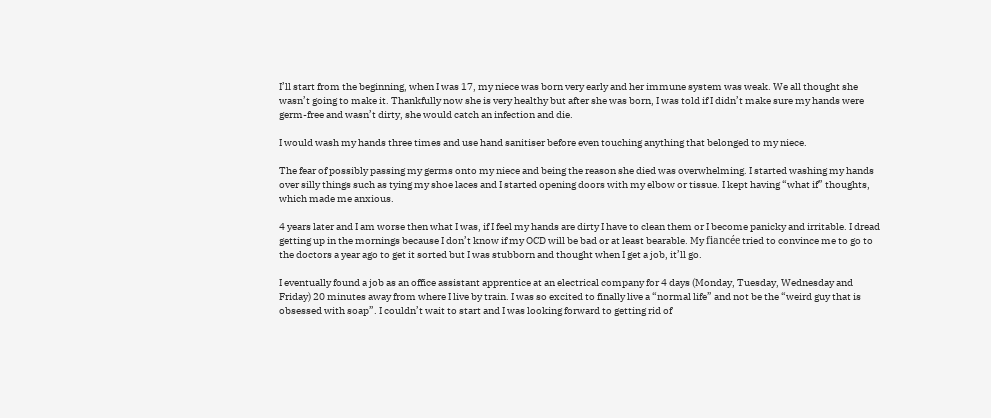I’ll start from the beginning, when I was 17, my niece was born very early and her immune system was weak. We all thought she wasn’t going to make it. Thankfully now she is very healthy but after she was born, I was told if I didn’t make sure my hands were germ-free and wasn’t dirty, she would catch an infection and die.

I would wash my hands three times and use hand sanitiser before even touching anything that belonged to my niece.

The fear of possibly passing my germs onto my niece and being the reason she died was overwhelming. I started washing my hands over silly things such as tying my shoe laces and I started opening doors with my elbow or tissue. I kept having “what if” thoughts, which made me anxious.

4 years later and I am worse then what I was, if I feel my hands are dirty I have to clean them or I become panicky and irritable. I dread getting up in the mornings because I don’t know if my OCD will be bad or at least bearable. My fiancée tried to convince me to go to the doctors a year ago to get it sorted but I was stubborn and thought when I get a job, it’ll go.

I eventually found a job as an office assistant apprentice at an electrical company for 4 days (Monday, Tuesday, Wednesday and Friday) 20 minutes away from where I live by train. I was so excited to finally live a “normal life” and not be the “weird guy that is obsessed with soap”. I couldn’t wait to start and I was looking forward to getting rid of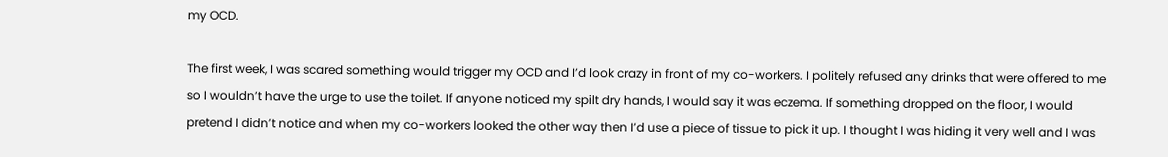my OCD.

The first week, I was scared something would trigger my OCD and I’d look crazy in front of my co-workers. I politely refused any drinks that were offered to me so I wouldn’t have the urge to use the toilet. If anyone noticed my spilt dry hands, I would say it was eczema. If something dropped on the floor, I would pretend I didn’t notice and when my co-workers looked the other way then I’d use a piece of tissue to pick it up. I thought I was hiding it very well and I was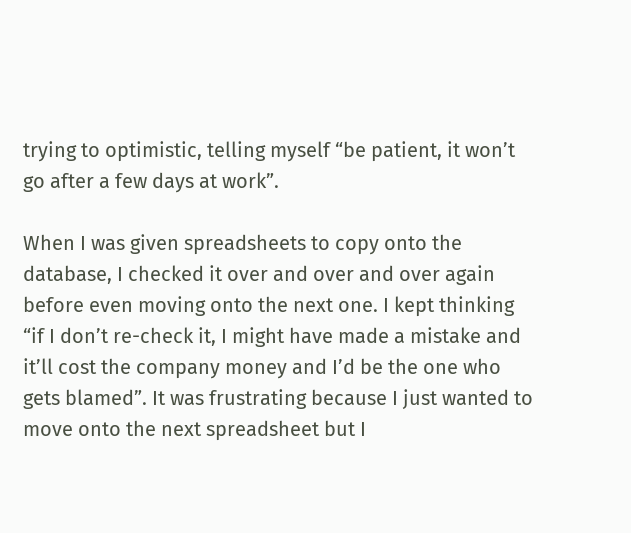trying to optimistic, telling myself “be patient, it won’t go after a few days at work”.

When I was given spreadsheets to copy onto the database, I checked it over and over and over again before even moving onto the next one. I kept thinking “if I don’t re-check it, I might have made a mistake and it’ll cost the company money and I’d be the one who gets blamed”. It was frustrating because I just wanted to move onto the next spreadsheet but I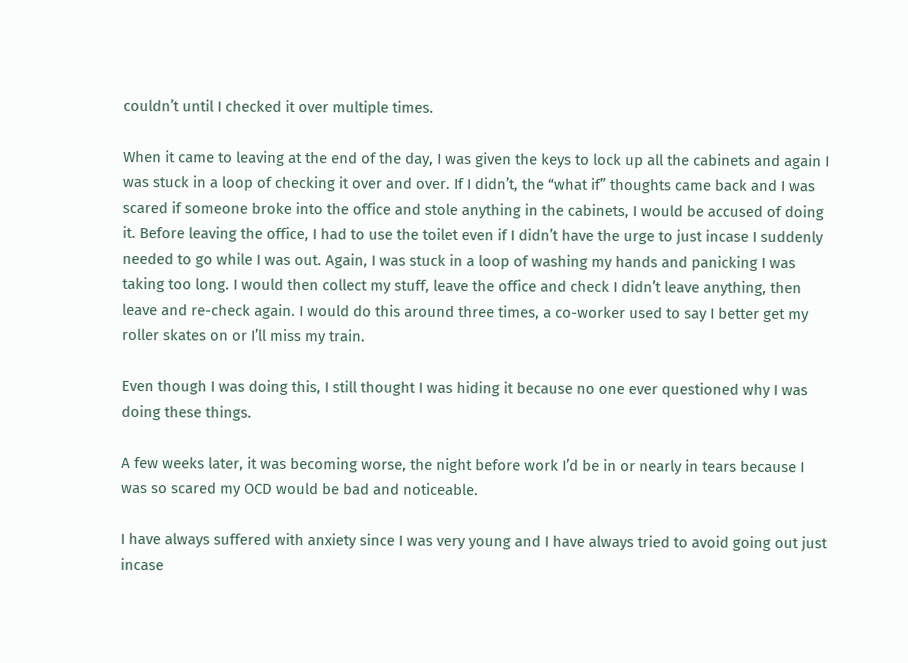couldn’t until I checked it over multiple times.

When it came to leaving at the end of the day, I was given the keys to lock up all the cabinets and again I was stuck in a loop of checking it over and over. If I didn’t, the “what if” thoughts came back and I was scared if someone broke into the office and stole anything in the cabinets, I would be accused of doing it. Before leaving the office, I had to use the toilet even if I didn’t have the urge to just incase I suddenly needed to go while I was out. Again, I was stuck in a loop of washing my hands and panicking I was taking too long. I would then collect my stuff, leave the office and check I didn’t leave anything, then leave and re-check again. I would do this around three times, a co-worker used to say I better get my roller skates on or I’ll miss my train.

Even though I was doing this, I still thought I was hiding it because no one ever questioned why I was doing these things.

A few weeks later, it was becoming worse, the night before work I’d be in or nearly in tears because I was so scared my OCD would be bad and noticeable.

I have always suffered with anxiety since I was very young and I have always tried to avoid going out just incase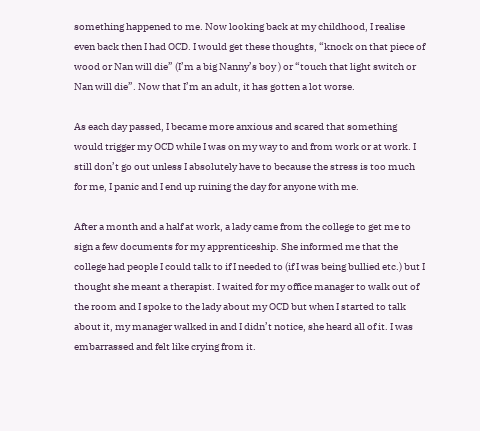something happened to me. Now looking back at my childhood, I realise even back then I had OCD. I would get these thoughts, “knock on that piece of wood or Nan will die” (I’m a big Nanny’s boy ) or “touch that light switch or Nan will die”. Now that I’m an adult, it has gotten a lot worse.

As each day passed, I became more anxious and scared that something would trigger my OCD while I was on my way to and from work or at work. I still don’t go out unless I absolutely have to because the stress is too much for me, I panic and I end up ruining the day for anyone with me.

After a month and a half at work, a lady came from the college to get me to sign a few documents for my apprenticeship. She informed me that the college had people I could talk to if I needed to (if I was being bullied etc.) but I thought she meant a therapist. I waited for my office manager to walk out of the room and I spoke to the lady about my OCD but when I started to talk about it, my manager walked in and I didn’t notice, she heard all of it. I was embarrassed and felt like crying from it.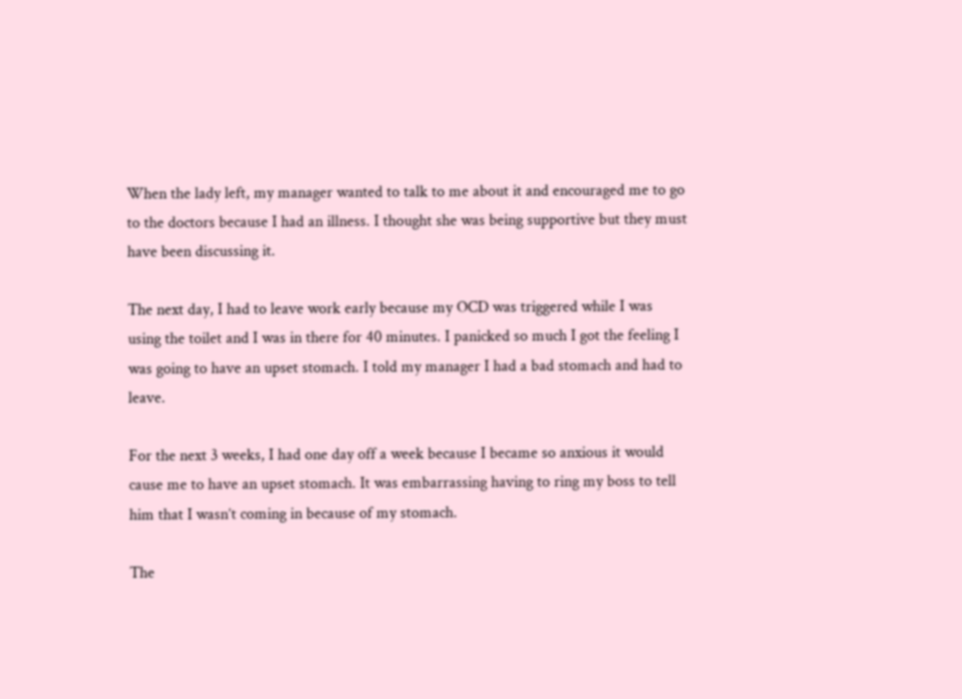When the lady left, my manager wanted to talk to me about it and encouraged me to go to the doctors because I had an illness. I thought she was being supportive but they must have been discussing it.

The next day, I had to leave work early because my OCD was triggered while I was using the toilet and I was in there for 40 minutes. I panicked so much I got the feeling I was going to have an upset stomach. I told my manager I had a bad stomach and had to leave.

For the next 3 weeks, I had one day off a week because I became so anxious it would cause me to have an upset stomach. It was embarrassing having to ring my boss to tell him that I wasn’t coming in because of my stomach.

The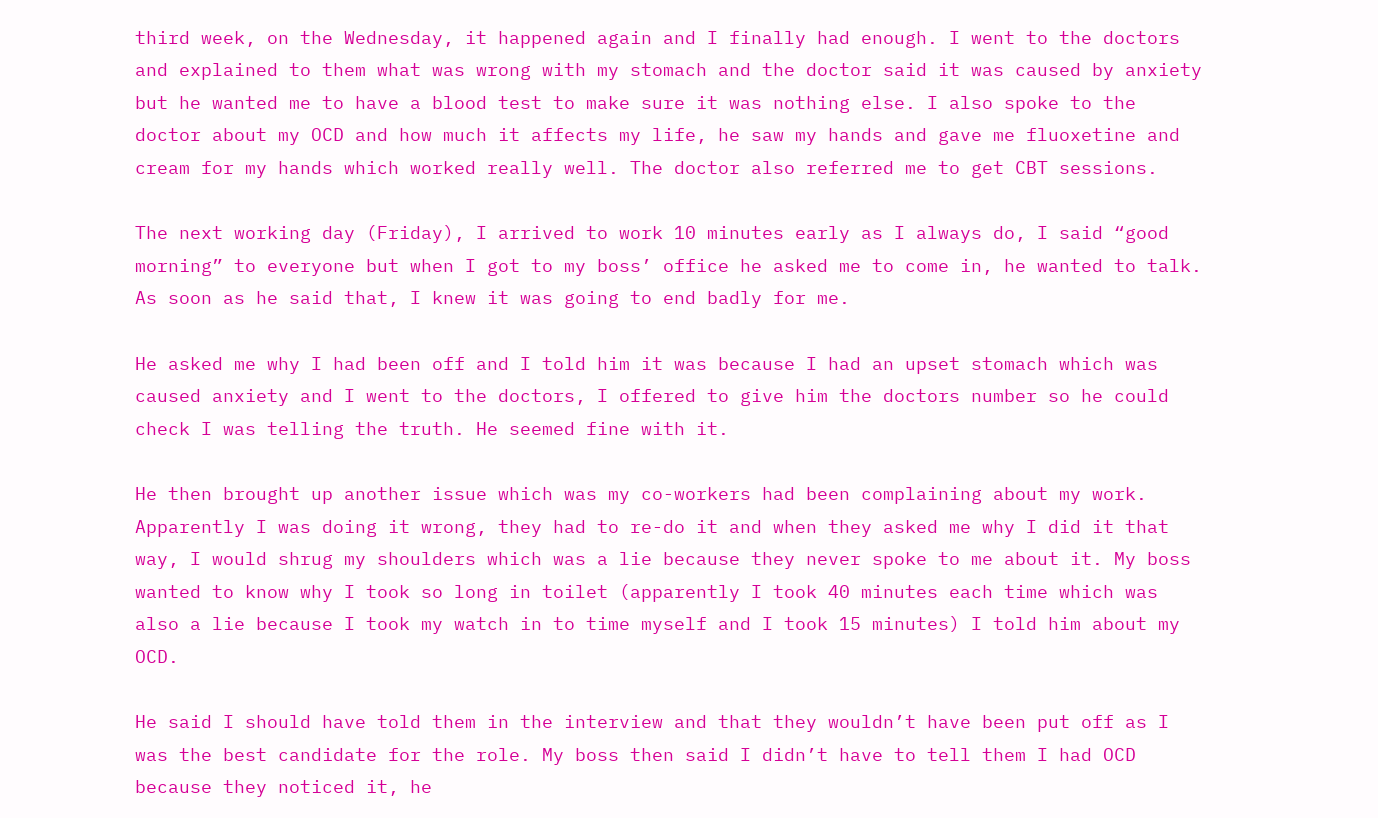third week, on the Wednesday, it happened again and I finally had enough. I went to the doctors and explained to them what was wrong with my stomach and the doctor said it was caused by anxiety but he wanted me to have a blood test to make sure it was nothing else. I also spoke to the doctor about my OCD and how much it affects my life, he saw my hands and gave me fluoxetine and cream for my hands which worked really well. The doctor also referred me to get CBT sessions.

The next working day (Friday), I arrived to work 10 minutes early as I always do, I said “good morning” to everyone but when I got to my boss’ office he asked me to come in, he wanted to talk. As soon as he said that, I knew it was going to end badly for me.

He asked me why I had been off and I told him it was because I had an upset stomach which was caused anxiety and I went to the doctors, I offered to give him the doctors number so he could check I was telling the truth. He seemed fine with it.

He then brought up another issue which was my co-workers had been complaining about my work. Apparently I was doing it wrong, they had to re-do it and when they asked me why I did it that way, I would shrug my shoulders which was a lie because they never spoke to me about it. My boss wanted to know why I took so long in toilet (apparently I took 40 minutes each time which was also a lie because I took my watch in to time myself and I took 15 minutes) I told him about my OCD.

He said I should have told them in the interview and that they wouldn’t have been put off as I was the best candidate for the role. My boss then said I didn’t have to tell them I had OCD because they noticed it, he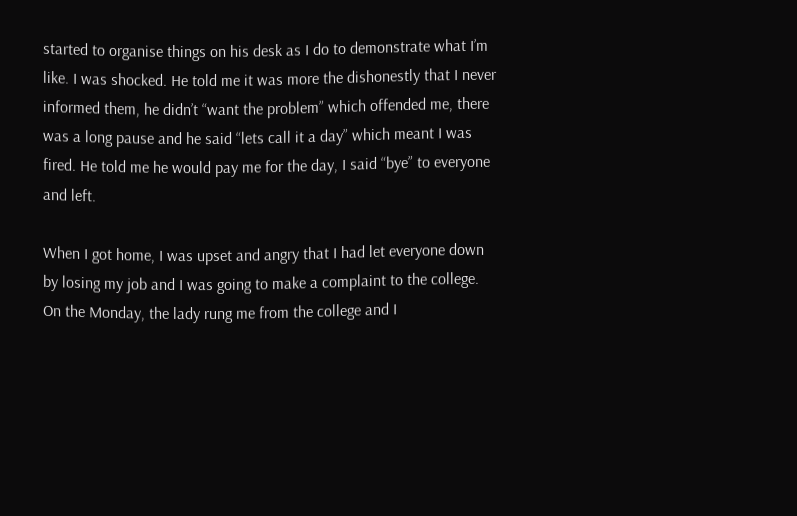started to organise things on his desk as I do to demonstrate what I’m like. I was shocked. He told me it was more the dishonestly that I never informed them, he didn’t “want the problem” which offended me, there was a long pause and he said “lets call it a day” which meant I was fired. He told me he would pay me for the day, I said “bye” to everyone and left.

When I got home, I was upset and angry that I had let everyone down by losing my job and I was going to make a complaint to the college. On the Monday, the lady rung me from the college and I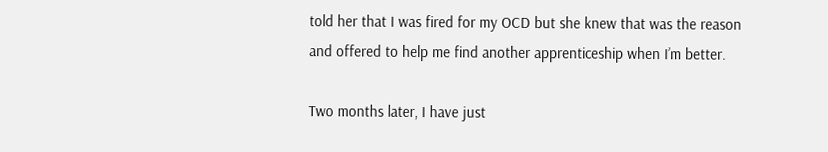told her that I was fired for my OCD but she knew that was the reason and offered to help me find another apprenticeship when I’m better.

Two months later, I have just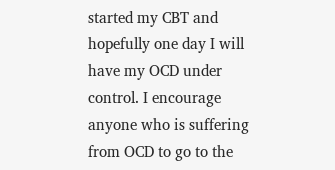started my CBT and hopefully one day I will have my OCD under control. I encourage anyone who is suffering from OCD to go to the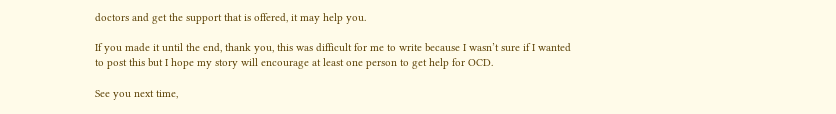doctors and get the support that is offered, it may help you.

If you made it until the end, thank you, this was difficult for me to write because I wasn’t sure if I wanted to post this but I hope my story will encourage at least one person to get help for OCD.

See you next time,